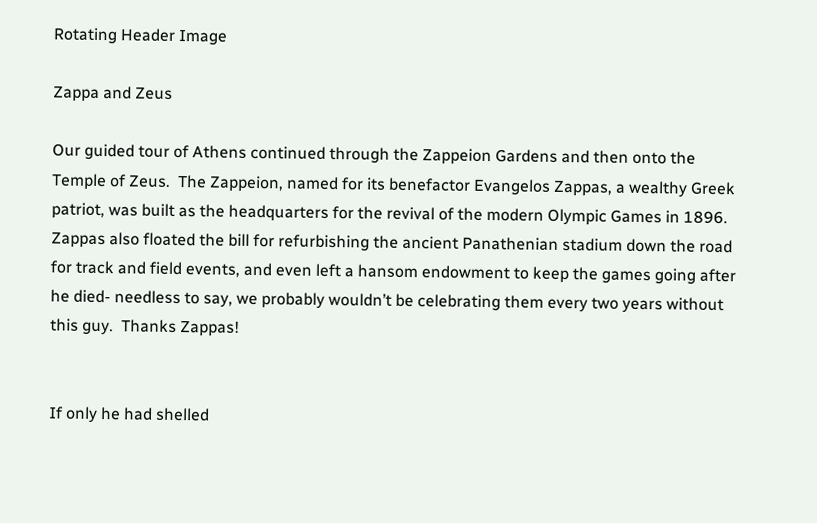Rotating Header Image

Zappa and Zeus

Our guided tour of Athens continued through the Zappeion Gardens and then onto the Temple of Zeus.  The Zappeion, named for its benefactor Evangelos Zappas, a wealthy Greek patriot, was built as the headquarters for the revival of the modern Olympic Games in 1896.  Zappas also floated the bill for refurbishing the ancient Panathenian stadium down the road for track and field events, and even left a hansom endowment to keep the games going after he died- needless to say, we probably wouldn’t be celebrating them every two years without this guy.  Thanks Zappas!


If only he had shelled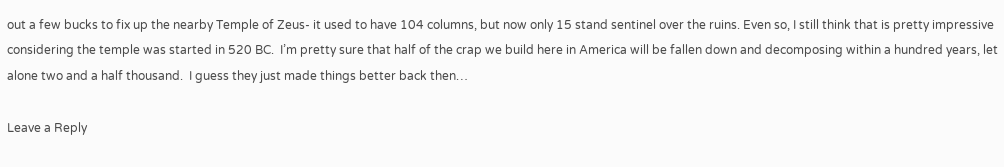out a few bucks to fix up the nearby Temple of Zeus- it used to have 104 columns, but now only 15 stand sentinel over the ruins. Even so, I still think that is pretty impressive considering the temple was started in 520 BC.  I’m pretty sure that half of the crap we build here in America will be fallen down and decomposing within a hundred years, let alone two and a half thousand.  I guess they just made things better back then…

Leave a Reply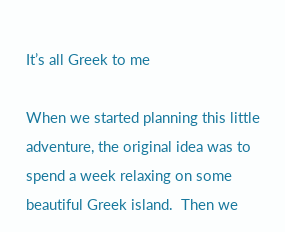It’s all Greek to me

When we started planning this little adventure, the original idea was to spend a week relaxing on some beautiful Greek island.  Then we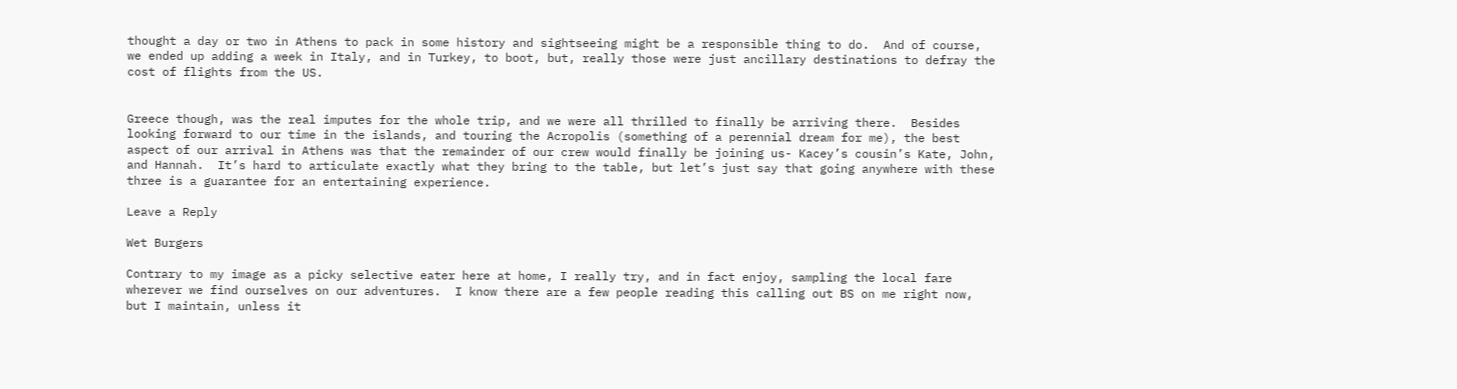thought a day or two in Athens to pack in some history and sightseeing might be a responsible thing to do.  And of course, we ended up adding a week in Italy, and in Turkey, to boot, but, really those were just ancillary destinations to defray the cost of flights from the US.


Greece though, was the real imputes for the whole trip, and we were all thrilled to finally be arriving there.  Besides looking forward to our time in the islands, and touring the Acropolis (something of a perennial dream for me), the best aspect of our arrival in Athens was that the remainder of our crew would finally be joining us- Kacey’s cousin’s Kate, John, and Hannah.  It’s hard to articulate exactly what they bring to the table, but let’s just say that going anywhere with these three is a guarantee for an entertaining experience.

Leave a Reply

Wet Burgers

Contrary to my image as a picky selective eater here at home, I really try, and in fact enjoy, sampling the local fare wherever we find ourselves on our adventures.  I know there are a few people reading this calling out BS on me right now, but I maintain, unless it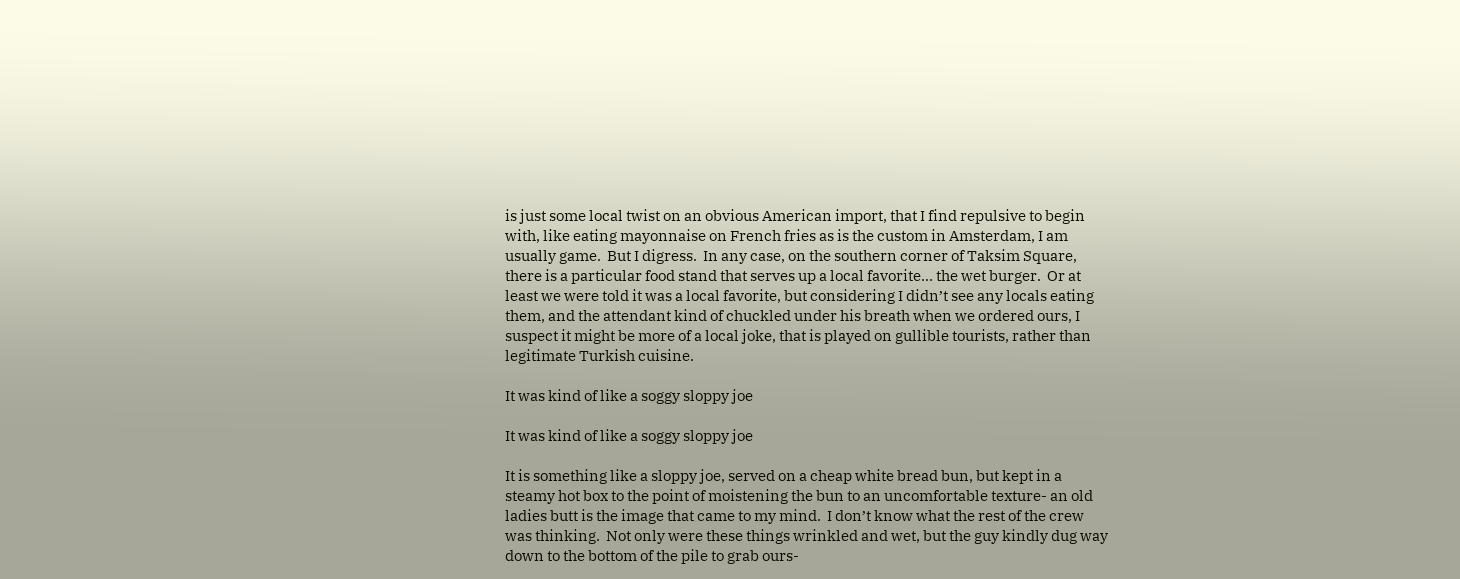is just some local twist on an obvious American import, that I find repulsive to begin with, like eating mayonnaise on French fries as is the custom in Amsterdam, I am usually game.  But I digress.  In any case, on the southern corner of Taksim Square, there is a particular food stand that serves up a local favorite… the wet burger.  Or at least we were told it was a local favorite, but considering I didn’t see any locals eating them, and the attendant kind of chuckled under his breath when we ordered ours, I suspect it might be more of a local joke, that is played on gullible tourists, rather than legitimate Turkish cuisine.

It was kind of like a soggy sloppy joe

It was kind of like a soggy sloppy joe

It is something like a sloppy joe, served on a cheap white bread bun, but kept in a steamy hot box to the point of moistening the bun to an uncomfortable texture- an old ladies butt is the image that came to my mind.  I don’t know what the rest of the crew was thinking.  Not only were these things wrinkled and wet, but the guy kindly dug way down to the bottom of the pile to grab ours-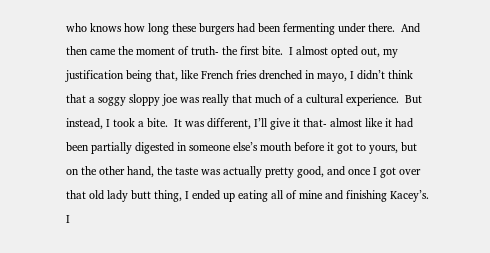who knows how long these burgers had been fermenting under there.  And then came the moment of truth- the first bite.  I almost opted out, my justification being that, like French fries drenched in mayo, I didn’t think that a soggy sloppy joe was really that much of a cultural experience.  But instead, I took a bite.  It was different, I’ll give it that- almost like it had been partially digested in someone else’s mouth before it got to yours, but on the other hand, the taste was actually pretty good, and once I got over that old lady butt thing, I ended up eating all of mine and finishing Kacey’s. I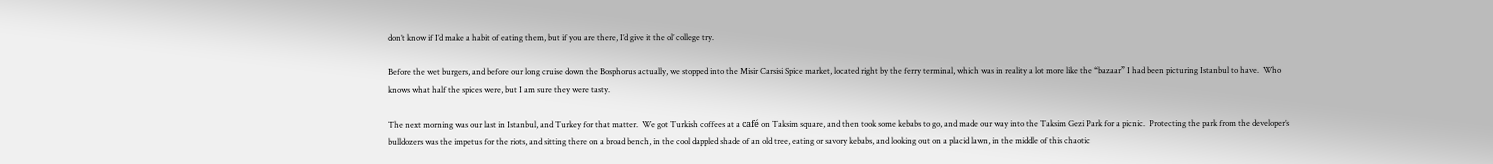don’t know if I’d make a habit of eating them, but if you are there, I’d give it the ol’ college try.

Before the wet burgers, and before our long cruise down the Bosphorus actually, we stopped into the Misir Carsisi Spice market, located right by the ferry terminal, which was in reality a lot more like the “bazaar” I had been picturing Istanbul to have.  Who knows what half the spices were, but I am sure they were tasty.

The next morning was our last in Istanbul, and Turkey for that matter.  We got Turkish coffees at a café on Taksim square, and then took some kebabs to go, and made our way into the Taksim Gezi Park for a picnic.  Protecting the park from the developer’s bulldozers was the impetus for the riots, and sitting there on a broad bench, in the cool dappled shade of an old tree, eating or savory kebabs, and looking out on a placid lawn, in the middle of this chaotic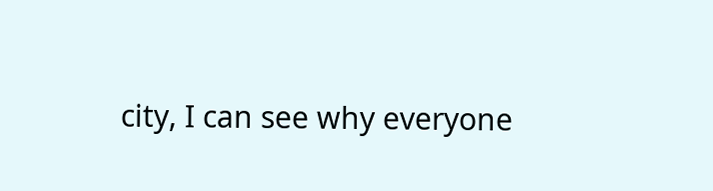city, I can see why everyone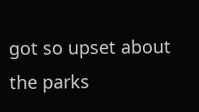got so upset about the parks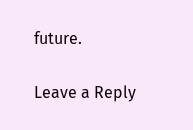future.

Leave a Reply